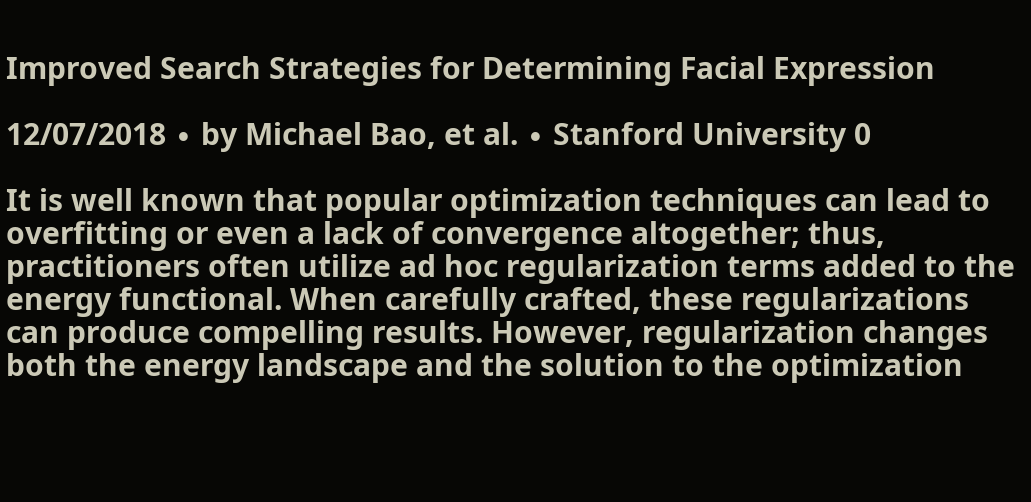Improved Search Strategies for Determining Facial Expression

12/07/2018 ∙ by Michael Bao, et al. ∙ Stanford University 0

It is well known that popular optimization techniques can lead to overfitting or even a lack of convergence altogether; thus, practitioners often utilize ad hoc regularization terms added to the energy functional. When carefully crafted, these regularizations can produce compelling results. However, regularization changes both the energy landscape and the solution to the optimization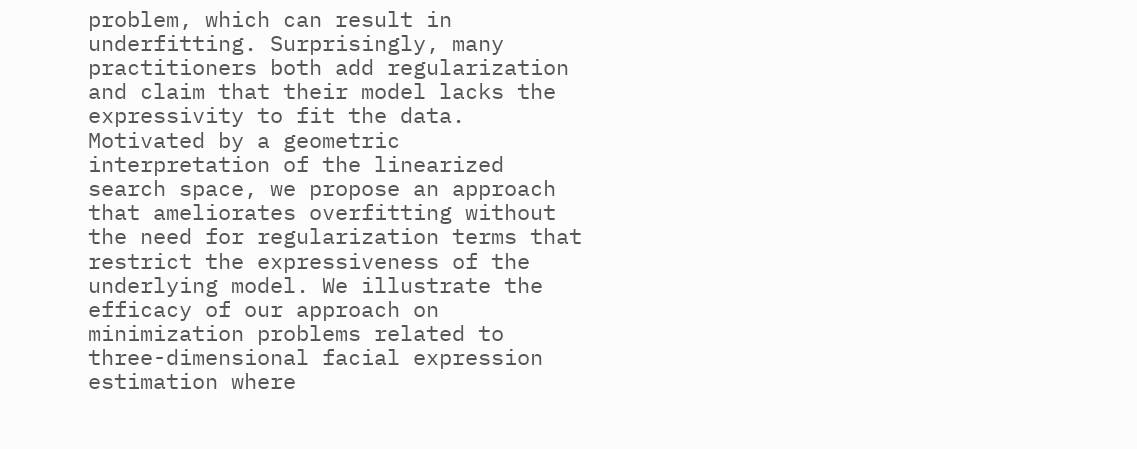problem, which can result in underfitting. Surprisingly, many practitioners both add regularization and claim that their model lacks the expressivity to fit the data. Motivated by a geometric interpretation of the linearized search space, we propose an approach that ameliorates overfitting without the need for regularization terms that restrict the expressiveness of the underlying model. We illustrate the efficacy of our approach on minimization problems related to three-dimensional facial expression estimation where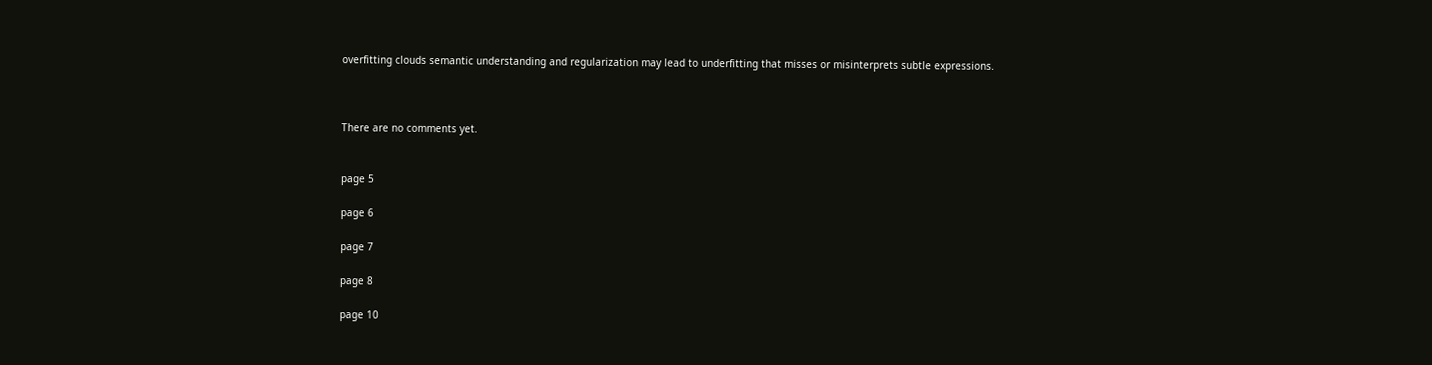overfitting clouds semantic understanding and regularization may lead to underfitting that misses or misinterprets subtle expressions.



There are no comments yet.


page 5

page 6

page 7

page 8

page 10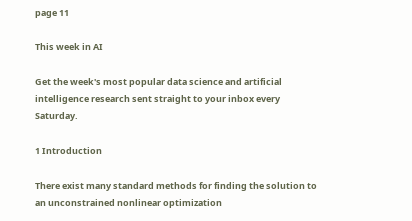page 11

This week in AI

Get the week's most popular data science and artificial intelligence research sent straight to your inbox every Saturday.

1 Introduction

There exist many standard methods for finding the solution to an unconstrained nonlinear optimization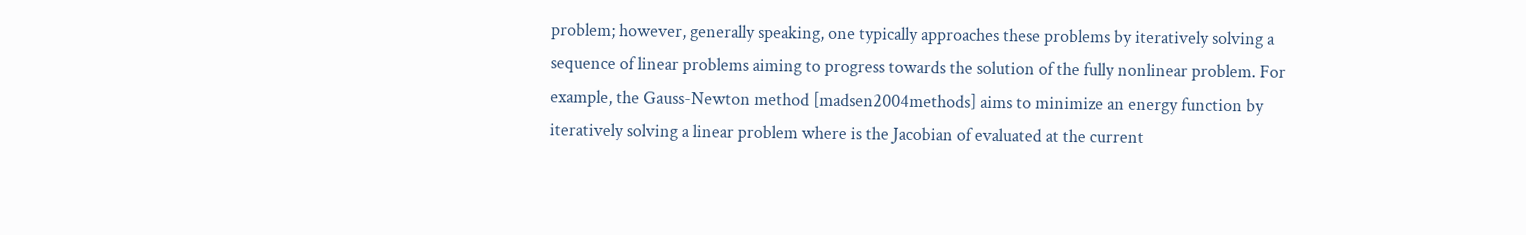problem; however, generally speaking, one typically approaches these problems by iteratively solving a sequence of linear problems aiming to progress towards the solution of the fully nonlinear problem. For example, the Gauss-Newton method [madsen2004methods] aims to minimize an energy function by iteratively solving a linear problem where is the Jacobian of evaluated at the current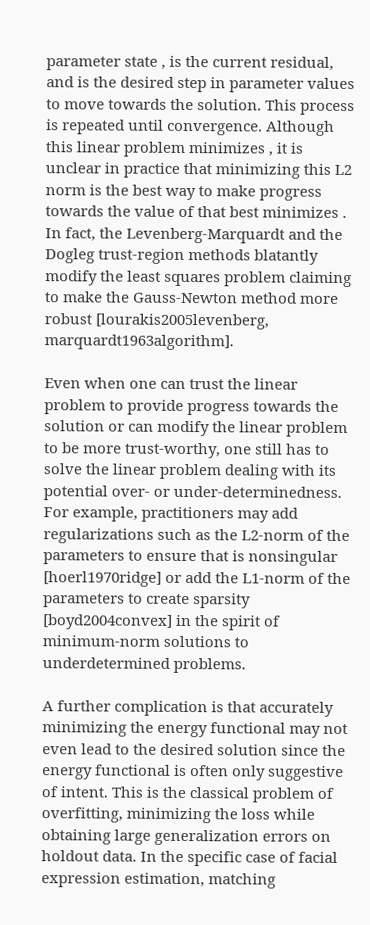parameter state , is the current residual, and is the desired step in parameter values to move towards the solution. This process is repeated until convergence. Although this linear problem minimizes , it is unclear in practice that minimizing this L2 norm is the best way to make progress towards the value of that best minimizes . In fact, the Levenberg-Marquardt and the Dogleg trust-region methods blatantly modify the least squares problem claiming to make the Gauss-Newton method more robust [lourakis2005levenberg, marquardt1963algorithm].

Even when one can trust the linear problem to provide progress towards the solution or can modify the linear problem to be more trust-worthy, one still has to solve the linear problem dealing with its potential over- or under-determinedness. For example, practitioners may add regularizations such as the L2-norm of the parameters to ensure that is nonsingular [hoerl1970ridge] or add the L1-norm of the parameters to create sparsity [boyd2004convex] in the spirit of minimum-norm solutions to underdetermined problems.

A further complication is that accurately minimizing the energy functional may not even lead to the desired solution since the energy functional is often only suggestive of intent. This is the classical problem of overfitting, minimizing the loss while obtaining large generalization errors on holdout data. In the specific case of facial expression estimation, matching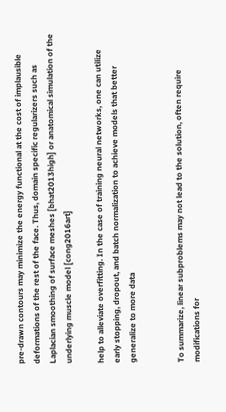pre-drawn contours may minimize the energy functional at the cost of implausible deformations of the rest of the face. Thus, domain specific regularizers such as Laplacian smoothing of surface meshes [bhat2013high] or anatomical simulation of the underlying muscle model [cong2016art]

help to alleviate overfitting. In the case of training neural networks, one can utilize early stopping, dropout, and batch normalization to achieve models that better generalize to more data


To summarize, linear subproblems may not lead to the solution, often require modifications for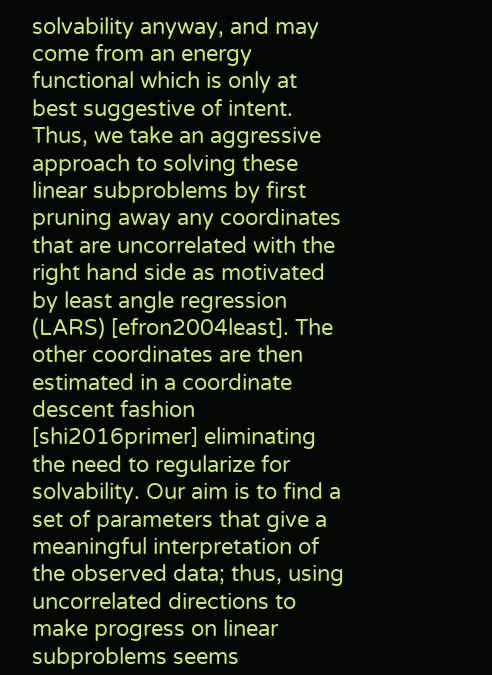solvability anyway, and may come from an energy functional which is only at best suggestive of intent. Thus, we take an aggressive approach to solving these linear subproblems by first pruning away any coordinates that are uncorrelated with the right hand side as motivated by least angle regression (LARS) [efron2004least]. The other coordinates are then estimated in a coordinate descent fashion [shi2016primer] eliminating the need to regularize for solvability. Our aim is to find a set of parameters that give a meaningful interpretation of the observed data; thus, using uncorrelated directions to make progress on linear subproblems seems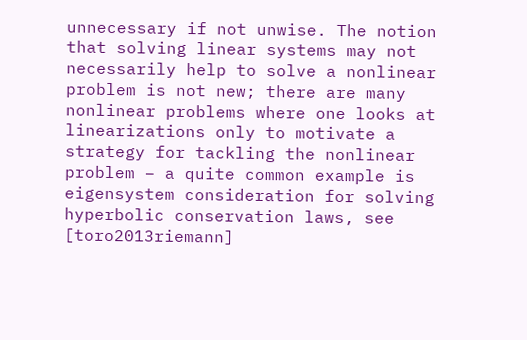unnecessary if not unwise. The notion that solving linear systems may not necessarily help to solve a nonlinear problem is not new; there are many nonlinear problems where one looks at linearizations only to motivate a strategy for tackling the nonlinear problem – a quite common example is eigensystem consideration for solving hyperbolic conservation laws, see [toro2013riemann]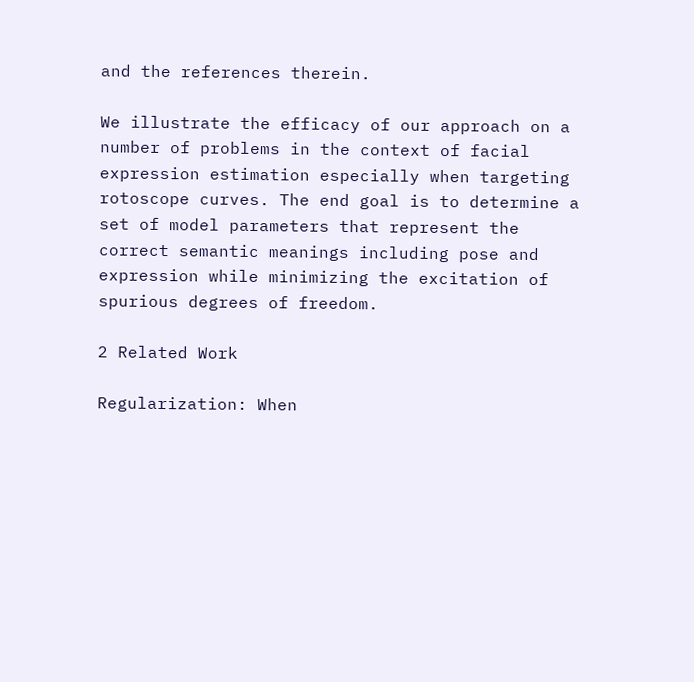and the references therein.

We illustrate the efficacy of our approach on a number of problems in the context of facial expression estimation especially when targeting rotoscope curves. The end goal is to determine a set of model parameters that represent the correct semantic meanings including pose and expression while minimizing the excitation of spurious degrees of freedom.

2 Related Work

Regularization: When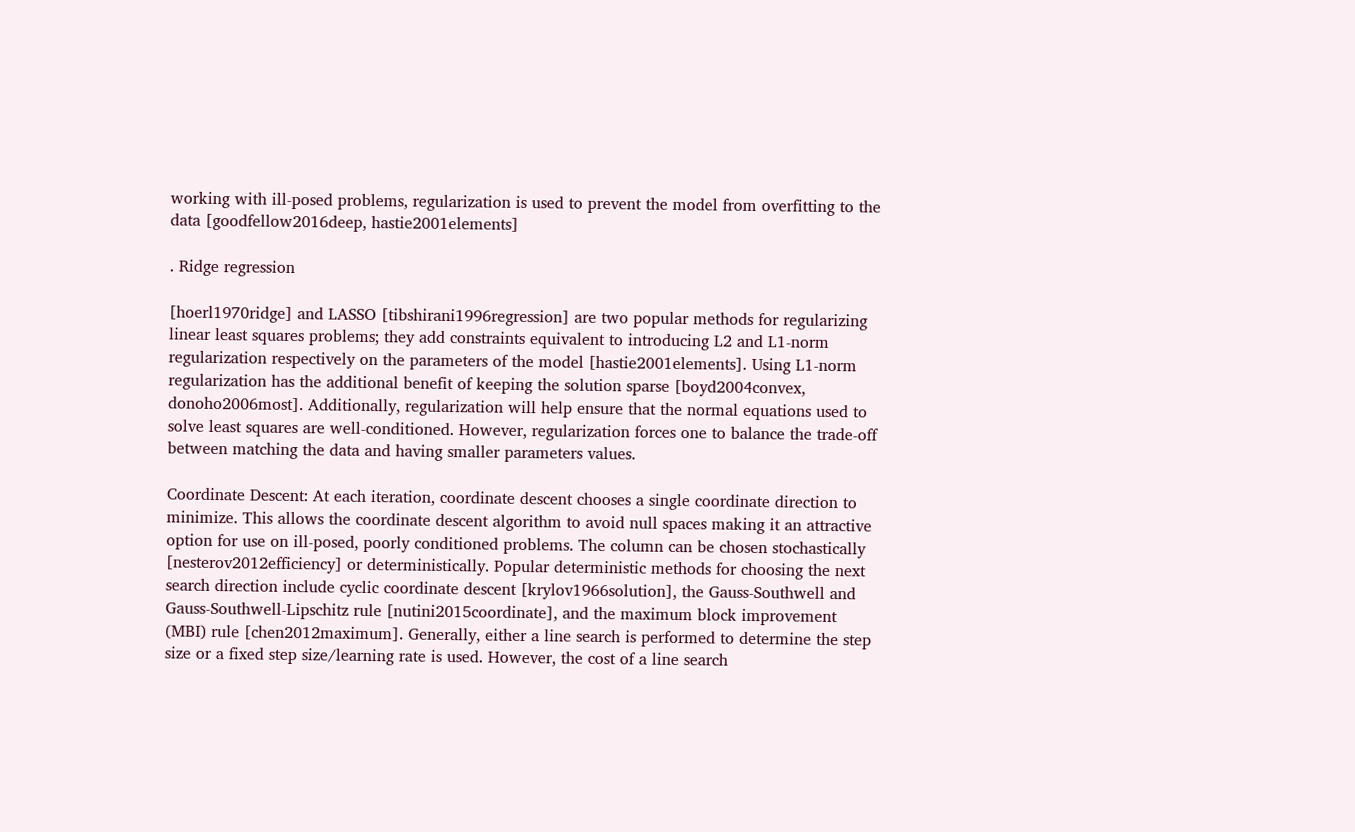working with ill-posed problems, regularization is used to prevent the model from overfitting to the data [goodfellow2016deep, hastie2001elements]

. Ridge regression

[hoerl1970ridge] and LASSO [tibshirani1996regression] are two popular methods for regularizing linear least squares problems; they add constraints equivalent to introducing L2 and L1-norm regularization respectively on the parameters of the model [hastie2001elements]. Using L1-norm regularization has the additional benefit of keeping the solution sparse [boyd2004convex, donoho2006most]. Additionally, regularization will help ensure that the normal equations used to solve least squares are well-conditioned. However, regularization forces one to balance the trade-off between matching the data and having smaller parameters values.

Coordinate Descent: At each iteration, coordinate descent chooses a single coordinate direction to minimize. This allows the coordinate descent algorithm to avoid null spaces making it an attractive option for use on ill-posed, poorly conditioned problems. The column can be chosen stochastically [nesterov2012efficiency] or deterministically. Popular deterministic methods for choosing the next search direction include cyclic coordinate descent [krylov1966solution], the Gauss-Southwell and Gauss-Southwell-Lipschitz rule [nutini2015coordinate], and the maximum block improvement (MBI) rule [chen2012maximum]. Generally, either a line search is performed to determine the step size or a fixed step size/learning rate is used. However, the cost of a line search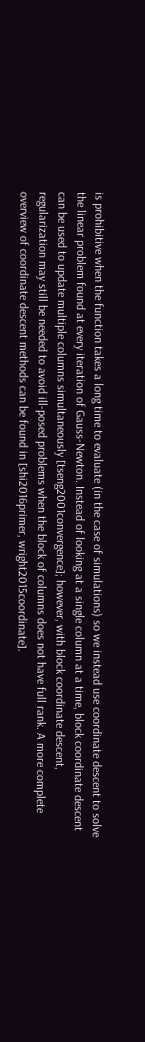is prohibitive when the function takes a long time to evaluate (in the case of simulations) so we instead use coordinate descent to solve the linear problem found at every iteration of Gauss-Newton. Instead of looking at a single column at a time, block coordinate descent can be used to update multiple columns simultaneously [tseng2001convergence]; however, with block coordinate descent, regularization may still be needed to avoid ill-posed problems when the block of columns does not have full rank. A more complete overview of coordinate descent methods can be found in [shi2016primer, wright2015coordinate].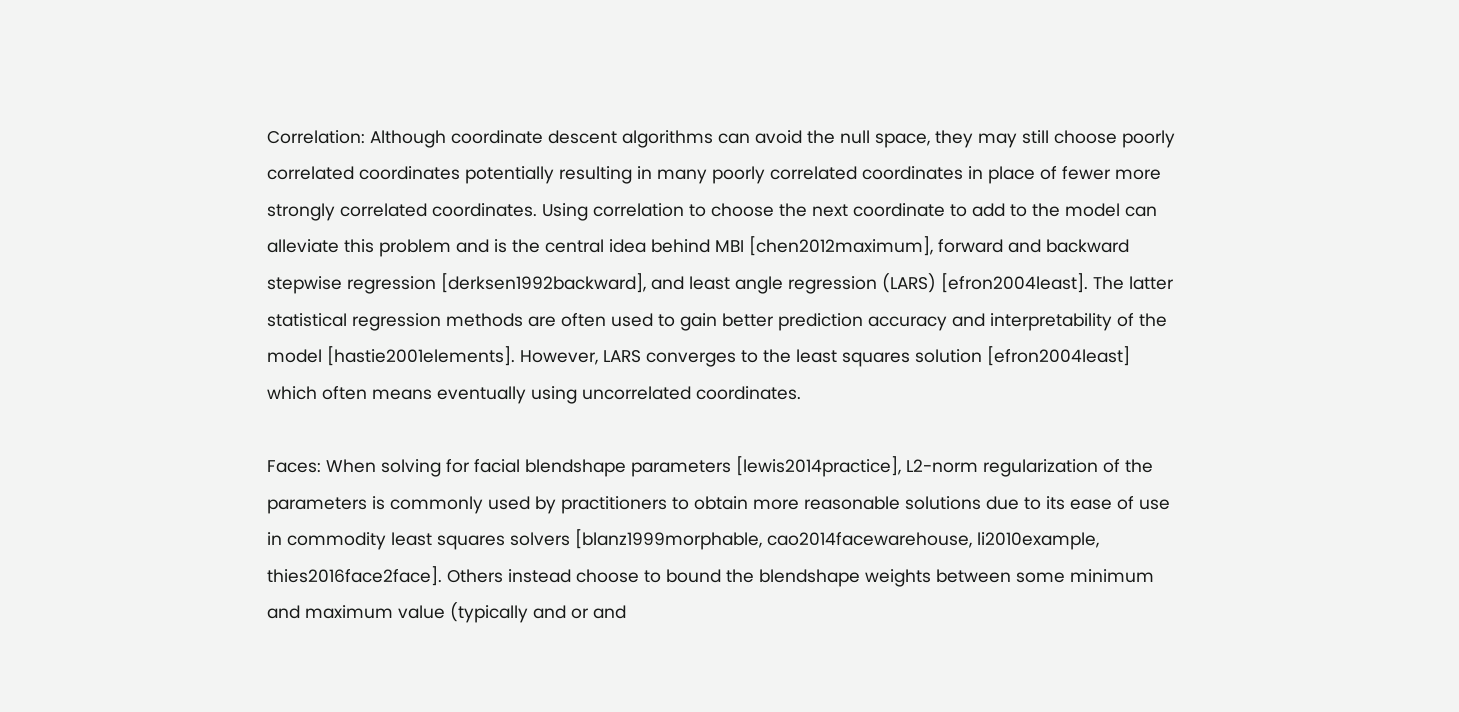Correlation: Although coordinate descent algorithms can avoid the null space, they may still choose poorly correlated coordinates potentially resulting in many poorly correlated coordinates in place of fewer more strongly correlated coordinates. Using correlation to choose the next coordinate to add to the model can alleviate this problem and is the central idea behind MBI [chen2012maximum], forward and backward stepwise regression [derksen1992backward], and least angle regression (LARS) [efron2004least]. The latter statistical regression methods are often used to gain better prediction accuracy and interpretability of the model [hastie2001elements]. However, LARS converges to the least squares solution [efron2004least] which often means eventually using uncorrelated coordinates.

Faces: When solving for facial blendshape parameters [lewis2014practice], L2-norm regularization of the parameters is commonly used by practitioners to obtain more reasonable solutions due to its ease of use in commodity least squares solvers [blanz1999morphable, cao2014facewarehouse, li2010example, thies2016face2face]. Others instead choose to bound the blendshape weights between some minimum and maximum value (typically and or and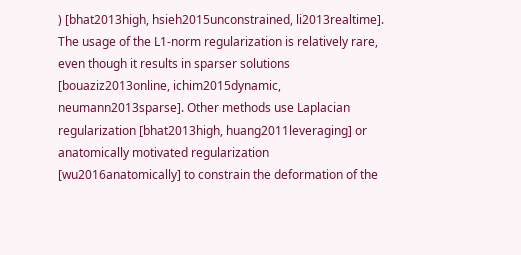) [bhat2013high, hsieh2015unconstrained, li2013realtime]. The usage of the L1-norm regularization is relatively rare, even though it results in sparser solutions [bouaziz2013online, ichim2015dynamic, neumann2013sparse]. Other methods use Laplacian regularization [bhat2013high, huang2011leveraging] or anatomically motivated regularization [wu2016anatomically] to constrain the deformation of the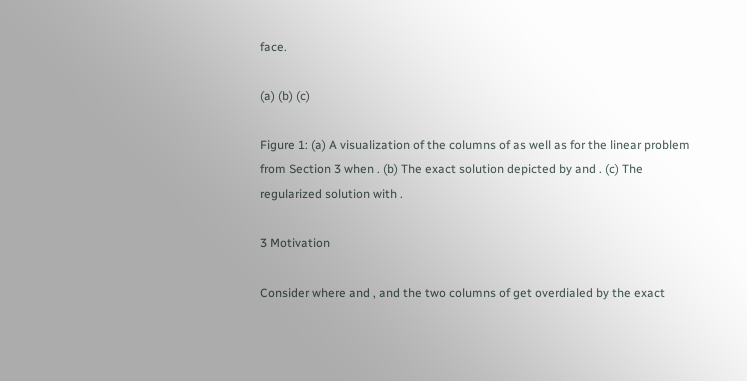face.

(a) (b) (c)

Figure 1: (a) A visualization of the columns of as well as for the linear problem from Section 3 when . (b) The exact solution depicted by and . (c) The regularized solution with .

3 Motivation

Consider where and , and the two columns of get overdialed by the exact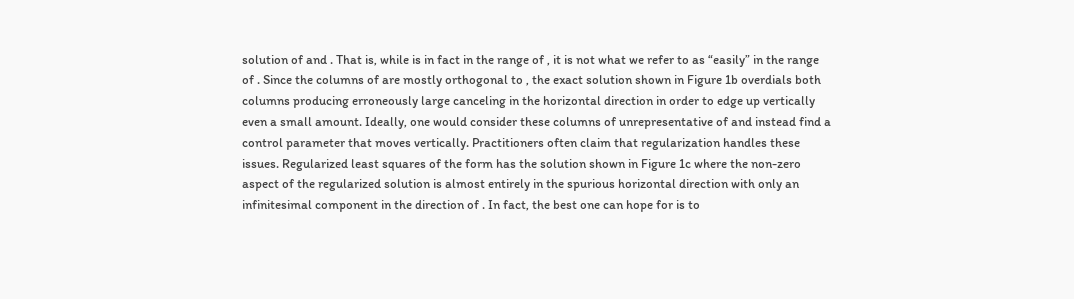solution of and . That is, while is in fact in the range of , it is not what we refer to as “easily” in the range of . Since the columns of are mostly orthogonal to , the exact solution shown in Figure 1b overdials both columns producing erroneously large canceling in the horizontal direction in order to edge up vertically even a small amount. Ideally, one would consider these columns of unrepresentative of and instead find a control parameter that moves vertically. Practitioners often claim that regularization handles these issues. Regularized least squares of the form has the solution shown in Figure 1c where the non-zero aspect of the regularized solution is almost entirely in the spurious horizontal direction with only an infinitesimal component in the direction of . In fact, the best one can hope for is to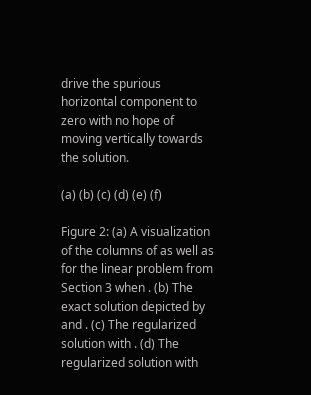drive the spurious horizontal component to zero with no hope of moving vertically towards the solution.

(a) (b) (c) (d) (e) (f)

Figure 2: (a) A visualization of the columns of as well as for the linear problem from Section 3 when . (b) The exact solution depicted by and . (c) The regularized solution with . (d) The regularized solution with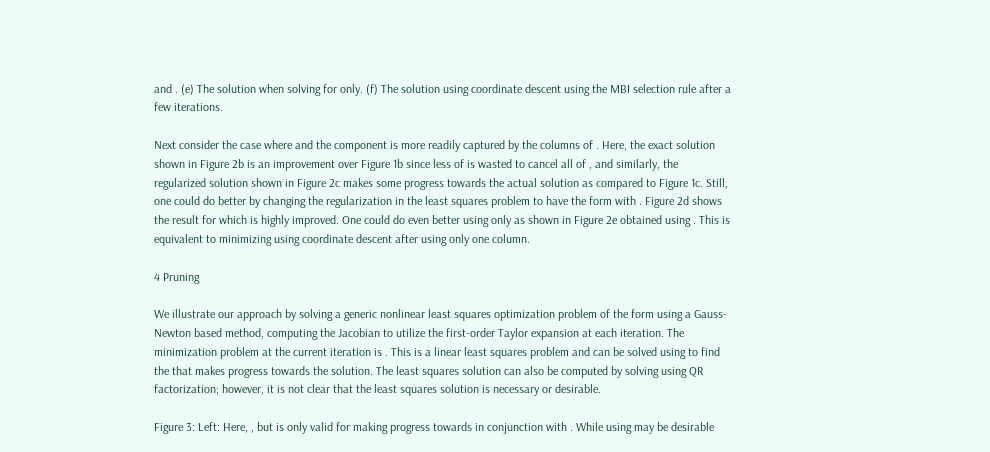and . (e) The solution when solving for only. (f) The solution using coordinate descent using the MBI selection rule after a few iterations.

Next consider the case where and the component is more readily captured by the columns of . Here, the exact solution shown in Figure 2b is an improvement over Figure 1b since less of is wasted to cancel all of , and similarly, the regularized solution shown in Figure 2c makes some progress towards the actual solution as compared to Figure 1c. Still, one could do better by changing the regularization in the least squares problem to have the form with . Figure 2d shows the result for which is highly improved. One could do even better using only as shown in Figure 2e obtained using . This is equivalent to minimizing using coordinate descent after using only one column.

4 Pruning

We illustrate our approach by solving a generic nonlinear least squares optimization problem of the form using a Gauss-Newton based method, computing the Jacobian to utilize the first-order Taylor expansion at each iteration. The minimization problem at the current iteration is . This is a linear least squares problem and can be solved using to find the that makes progress towards the solution. The least squares solution can also be computed by solving using QR factorization; however, it is not clear that the least squares solution is necessary or desirable.

Figure 3: Left: Here, , but is only valid for making progress towards in conjunction with . While using may be desirable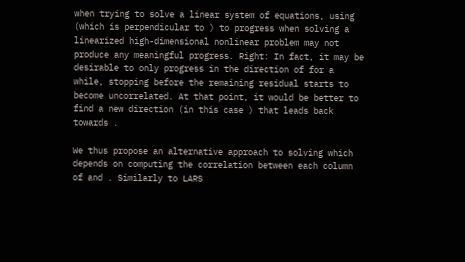when trying to solve a linear system of equations, using (which is perpendicular to ) to progress when solving a linearized high-dimensional nonlinear problem may not produce any meaningful progress. Right: In fact, it may be desirable to only progress in the direction of for a while, stopping before the remaining residual starts to become uncorrelated. At that point, it would be better to find a new direction (in this case ) that leads back towards .

We thus propose an alternative approach to solving which depends on computing the correlation between each column of and . Similarly to LARS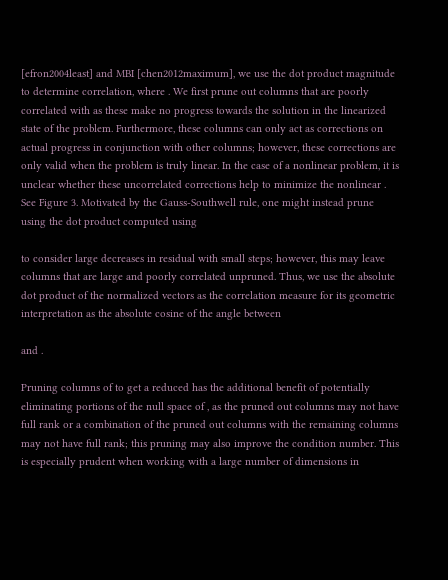[efron2004least] and MBI [chen2012maximum], we use the dot product magnitude to determine correlation, where . We first prune out columns that are poorly correlated with as these make no progress towards the solution in the linearized state of the problem. Furthermore, these columns can only act as corrections on actual progress in conjunction with other columns; however, these corrections are only valid when the problem is truly linear. In the case of a nonlinear problem, it is unclear whether these uncorrelated corrections help to minimize the nonlinear . See Figure 3. Motivated by the Gauss-Southwell rule, one might instead prune using the dot product computed using

to consider large decreases in residual with small steps; however, this may leave columns that are large and poorly correlated unpruned. Thus, we use the absolute dot product of the normalized vectors as the correlation measure for its geometric interpretation as the absolute cosine of the angle between

and .

Pruning columns of to get a reduced has the additional benefit of potentially eliminating portions of the null space of , as the pruned out columns may not have full rank or a combination of the pruned out columns with the remaining columns may not have full rank; this pruning may also improve the condition number. This is especially prudent when working with a large number of dimensions in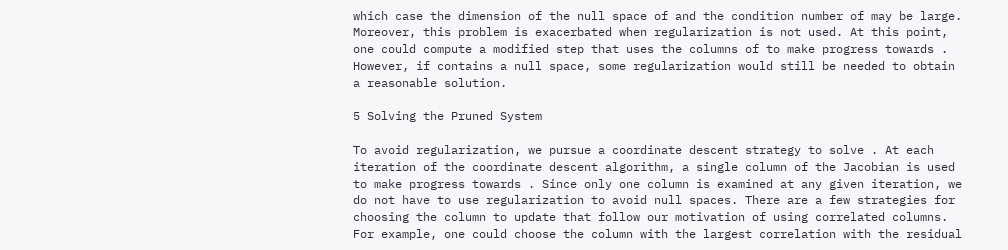which case the dimension of the null space of and the condition number of may be large. Moreover, this problem is exacerbated when regularization is not used. At this point, one could compute a modified step that uses the columns of to make progress towards . However, if contains a null space, some regularization would still be needed to obtain a reasonable solution.

5 Solving the Pruned System

To avoid regularization, we pursue a coordinate descent strategy to solve . At each iteration of the coordinate descent algorithm, a single column of the Jacobian is used to make progress towards . Since only one column is examined at any given iteration, we do not have to use regularization to avoid null spaces. There are a few strategies for choosing the column to update that follow our motivation of using correlated columns. For example, one could choose the column with the largest correlation with the residual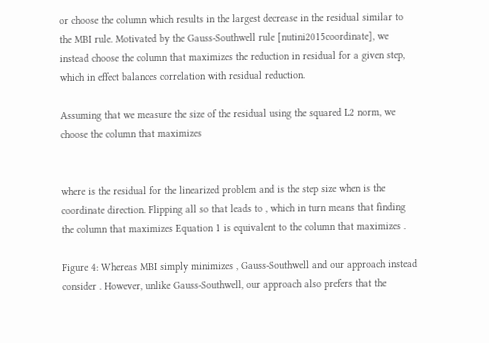or choose the column which results in the largest decrease in the residual similar to the MBI rule. Motivated by the Gauss-Southwell rule [nutini2015coordinate], we instead choose the column that maximizes the reduction in residual for a given step, which in effect balances correlation with residual reduction.

Assuming that we measure the size of the residual using the squared L2 norm, we choose the column that maximizes


where is the residual for the linearized problem and is the step size when is the coordinate direction. Flipping all so that leads to , which in turn means that finding the column that maximizes Equation 1 is equivalent to the column that maximizes .

Figure 4: Whereas MBI simply minimizes , Gauss-Southwell and our approach instead consider . However, unlike Gauss-Southwell, our approach also prefers that the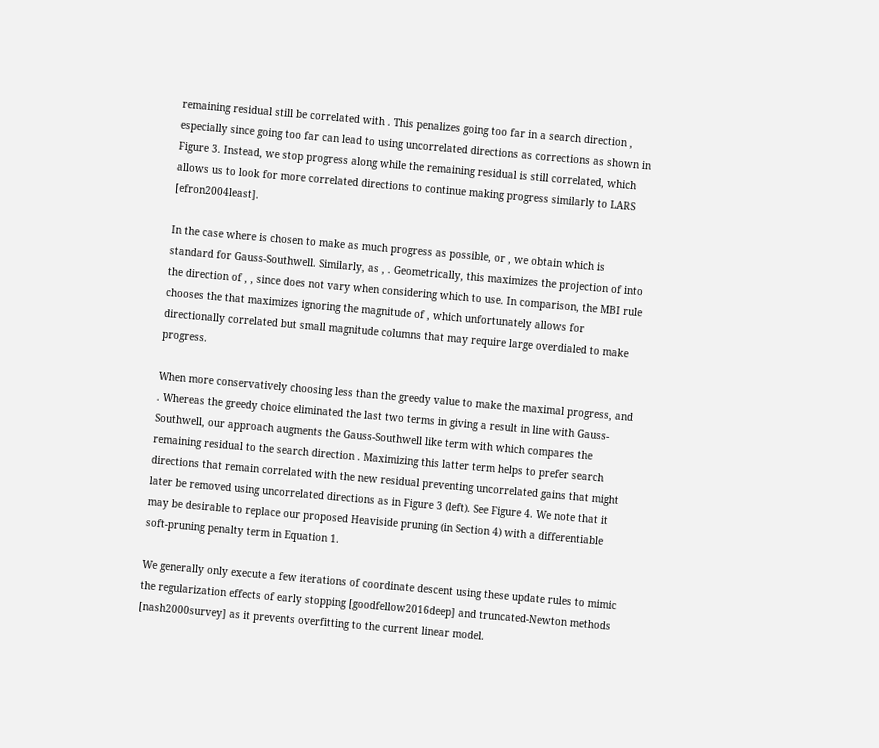remaining residual still be correlated with . This penalizes going too far in a search direction , especially since going too far can lead to using uncorrelated directions as corrections as shown in Figure 3. Instead, we stop progress along while the remaining residual is still correlated, which allows us to look for more correlated directions to continue making progress similarly to LARS [efron2004least].

In the case where is chosen to make as much progress as possible, or , we obtain which is standard for Gauss-Southwell. Similarly, as , . Geometrically, this maximizes the projection of into the direction of , , since does not vary when considering which to use. In comparison, the MBI rule chooses the that maximizes ignoring the magnitude of , which unfortunately allows for directionally correlated but small magnitude columns that may require large overdialed to make progress.

When more conservatively choosing less than the greedy value to make the maximal progress, and . Whereas the greedy choice eliminated the last two terms in giving a result in line with Gauss-Southwell, our approach augments the Gauss-Southwell like term with which compares the remaining residual to the search direction . Maximizing this latter term helps to prefer search directions that remain correlated with the new residual preventing uncorrelated gains that might later be removed using uncorrelated directions as in Figure 3 (left). See Figure 4. We note that it may be desirable to replace our proposed Heaviside pruning (in Section 4) with a differentiable soft-pruning penalty term in Equation 1.

We generally only execute a few iterations of coordinate descent using these update rules to mimic the regularization effects of early stopping [goodfellow2016deep] and truncated-Newton methods [nash2000survey] as it prevents overfitting to the current linear model.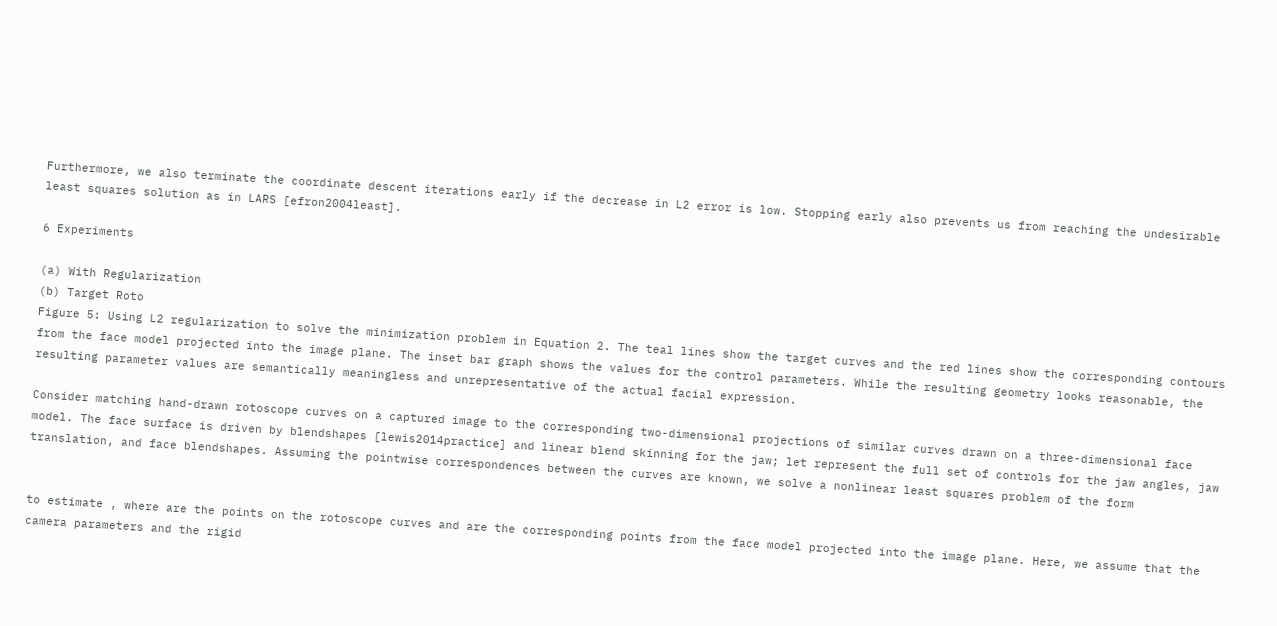Furthermore, we also terminate the coordinate descent iterations early if the decrease in L2 error is low. Stopping early also prevents us from reaching the undesirable least squares solution as in LARS [efron2004least].

6 Experiments

(a) With Regularization
(b) Target Roto
Figure 5: Using L2 regularization to solve the minimization problem in Equation 2. The teal lines show the target curves and the red lines show the corresponding contours from the face model projected into the image plane. The inset bar graph shows the values for the control parameters. While the resulting geometry looks reasonable, the resulting parameter values are semantically meaningless and unrepresentative of the actual facial expression.

Consider matching hand-drawn rotoscope curves on a captured image to the corresponding two-dimensional projections of similar curves drawn on a three-dimensional face model. The face surface is driven by blendshapes [lewis2014practice] and linear blend skinning for the jaw; let represent the full set of controls for the jaw angles, jaw translation, and face blendshapes. Assuming the pointwise correspondences between the curves are known, we solve a nonlinear least squares problem of the form


to estimate , where are the points on the rotoscope curves and are the corresponding points from the face model projected into the image plane. Here, we assume that the camera parameters and the rigid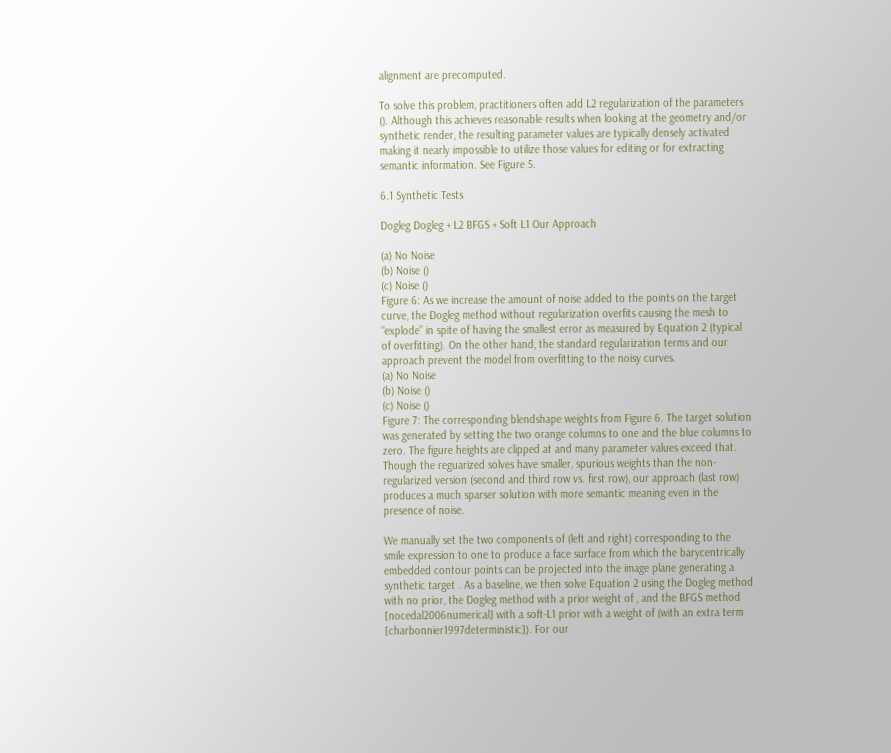alignment are precomputed.

To solve this problem, practitioners often add L2 regularization of the parameters (). Although this achieves reasonable results when looking at the geometry and/or synthetic render, the resulting parameter values are typically densely activated making it nearly impossible to utilize those values for editing or for extracting semantic information. See Figure 5.

6.1 Synthetic Tests

Dogleg Dogleg + L2 BFGS + Soft L1 Our Approach

(a) No Noise
(b) Noise ()
(c) Noise ()
Figure 6: As we increase the amount of noise added to the points on the target curve, the Dogleg method without regularization overfits causing the mesh to “explode” in spite of having the smallest error as measured by Equation 2 (typical of overfitting). On the other hand, the standard regularization terms and our approach prevent the model from overfitting to the noisy curves.
(a) No Noise
(b) Noise ()
(c) Noise ()
Figure 7: The corresponding blendshape weights from Figure 6. The target solution was generated by setting the two orange columns to one and the blue columns to zero. The figure heights are clipped at and many parameter values exceed that. Though the reguarized solves have smaller, spurious weights than the non-regularized version (second and third row vs. first row), our approach (last row) produces a much sparser solution with more semantic meaning even in the presence of noise.

We manually set the two components of (left and right) corresponding to the smile expression to one to produce a face surface from which the barycentrically embedded contour points can be projected into the image plane generating a synthetic target . As a baseline, we then solve Equation 2 using the Dogleg method with no prior, the Dogleg method with a prior weight of , and the BFGS method [nocedal2006numerical] with a soft-L1 prior with a weight of (with an extra term [charbonnier1997deterministic]). For our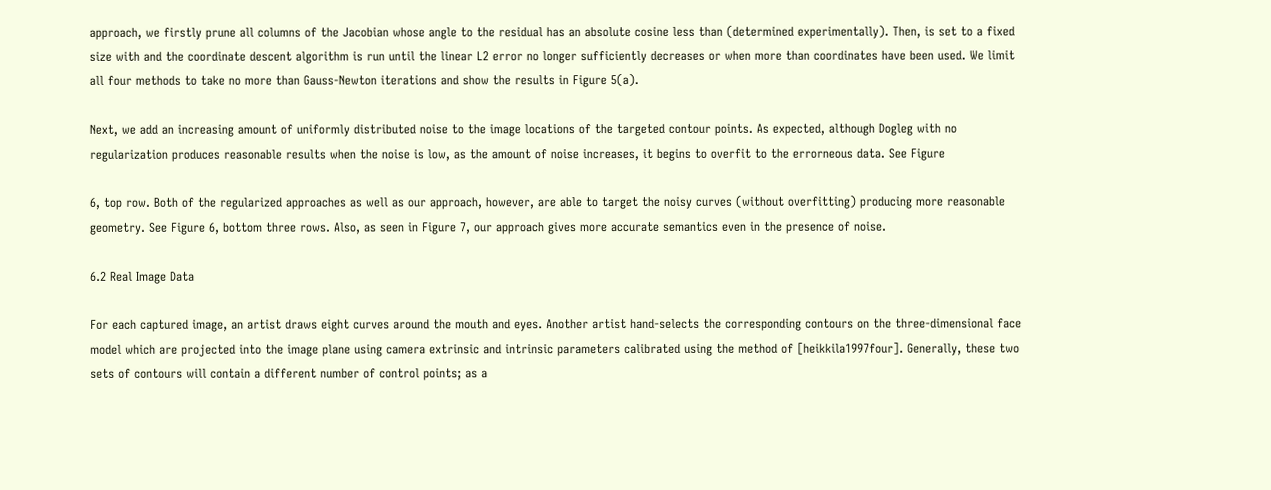approach, we firstly prune all columns of the Jacobian whose angle to the residual has an absolute cosine less than (determined experimentally). Then, is set to a fixed size with and the coordinate descent algorithm is run until the linear L2 error no longer sufficiently decreases or when more than coordinates have been used. We limit all four methods to take no more than Gauss-Newton iterations and show the results in Figure 5(a).

Next, we add an increasing amount of uniformly distributed noise to the image locations of the targeted contour points. As expected, although Dogleg with no regularization produces reasonable results when the noise is low, as the amount of noise increases, it begins to overfit to the errorneous data. See Figure

6, top row. Both of the regularized approaches as well as our approach, however, are able to target the noisy curves (without overfitting) producing more reasonable geometry. See Figure 6, bottom three rows. Also, as seen in Figure 7, our approach gives more accurate semantics even in the presence of noise.

6.2 Real Image Data

For each captured image, an artist draws eight curves around the mouth and eyes. Another artist hand-selects the corresponding contours on the three-dimensional face model which are projected into the image plane using camera extrinsic and intrinsic parameters calibrated using the method of [heikkila1997four]. Generally, these two sets of contours will contain a different number of control points; as a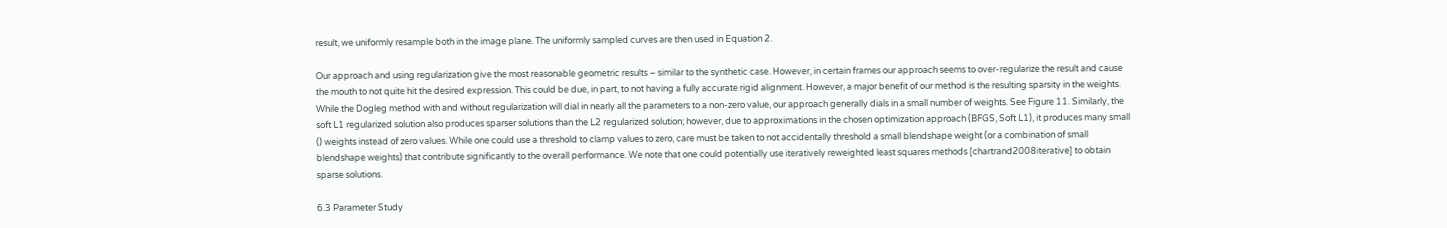result, we uniformly resample both in the image plane. The uniformly sampled curves are then used in Equation 2.

Our approach and using regularization give the most reasonable geometric results – similar to the synthetic case. However, in certain frames our approach seems to over-regularize the result and cause the mouth to not quite hit the desired expression. This could be due, in part, to not having a fully accurate rigid alignment. However, a major benefit of our method is the resulting sparsity in the weights. While the Dogleg method with and without regularization will dial in nearly all the parameters to a non-zero value, our approach generally dials in a small number of weights. See Figure 11. Similarly, the soft L1 regularized solution also produces sparser solutions than the L2 regularized solution; however, due to approximations in the chosen optimization approach (BFGS, Soft L1), it produces many small () weights instead of zero values. While one could use a threshold to clamp values to zero, care must be taken to not accidentally threshold a small blendshape weight (or a combination of small blendshape weights) that contribute significantly to the overall performance. We note that one could potentially use iteratively reweighted least squares methods [chartrand2008iterative] to obtain sparse solutions.

6.3 Parameter Study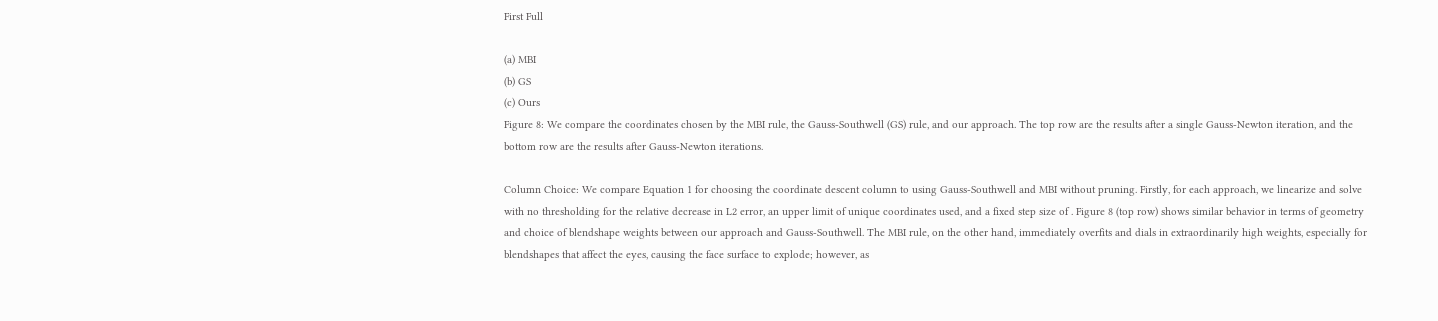First Full

(a) MBI
(b) GS
(c) Ours
Figure 8: We compare the coordinates chosen by the MBI rule, the Gauss-Southwell (GS) rule, and our approach. The top row are the results after a single Gauss-Newton iteration, and the bottom row are the results after Gauss-Newton iterations.

Column Choice: We compare Equation 1 for choosing the coordinate descent column to using Gauss-Southwell and MBI without pruning. Firstly, for each approach, we linearize and solve with no thresholding for the relative decrease in L2 error, an upper limit of unique coordinates used, and a fixed step size of . Figure 8 (top row) shows similar behavior in terms of geometry and choice of blendshape weights between our approach and Gauss-Southwell. The MBI rule, on the other hand, immediately overfits and dials in extraordinarily high weights, especially for blendshapes that affect the eyes, causing the face surface to explode; however, as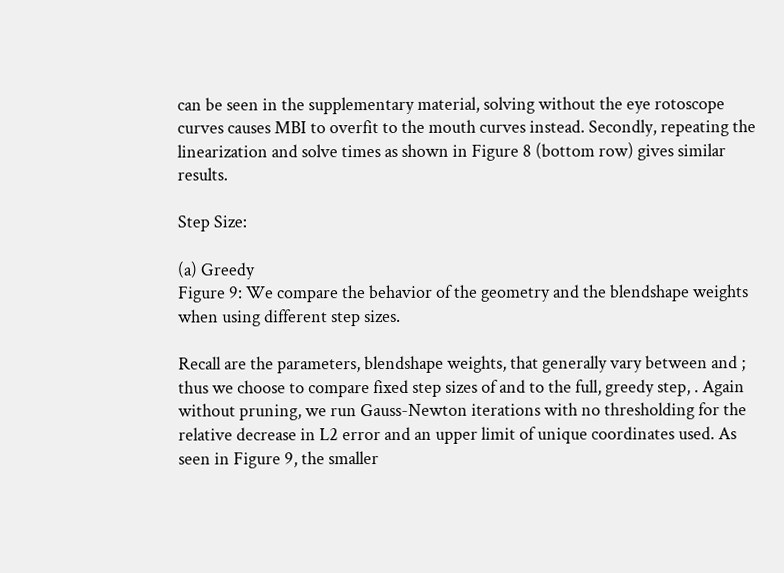can be seen in the supplementary material, solving without the eye rotoscope curves causes MBI to overfit to the mouth curves instead. Secondly, repeating the linearization and solve times as shown in Figure 8 (bottom row) gives similar results.

Step Size:

(a) Greedy
Figure 9: We compare the behavior of the geometry and the blendshape weights when using different step sizes.

Recall are the parameters, blendshape weights, that generally vary between and ; thus we choose to compare fixed step sizes of and to the full, greedy step, . Again without pruning, we run Gauss-Newton iterations with no thresholding for the relative decrease in L2 error and an upper limit of unique coordinates used. As seen in Figure 9, the smaller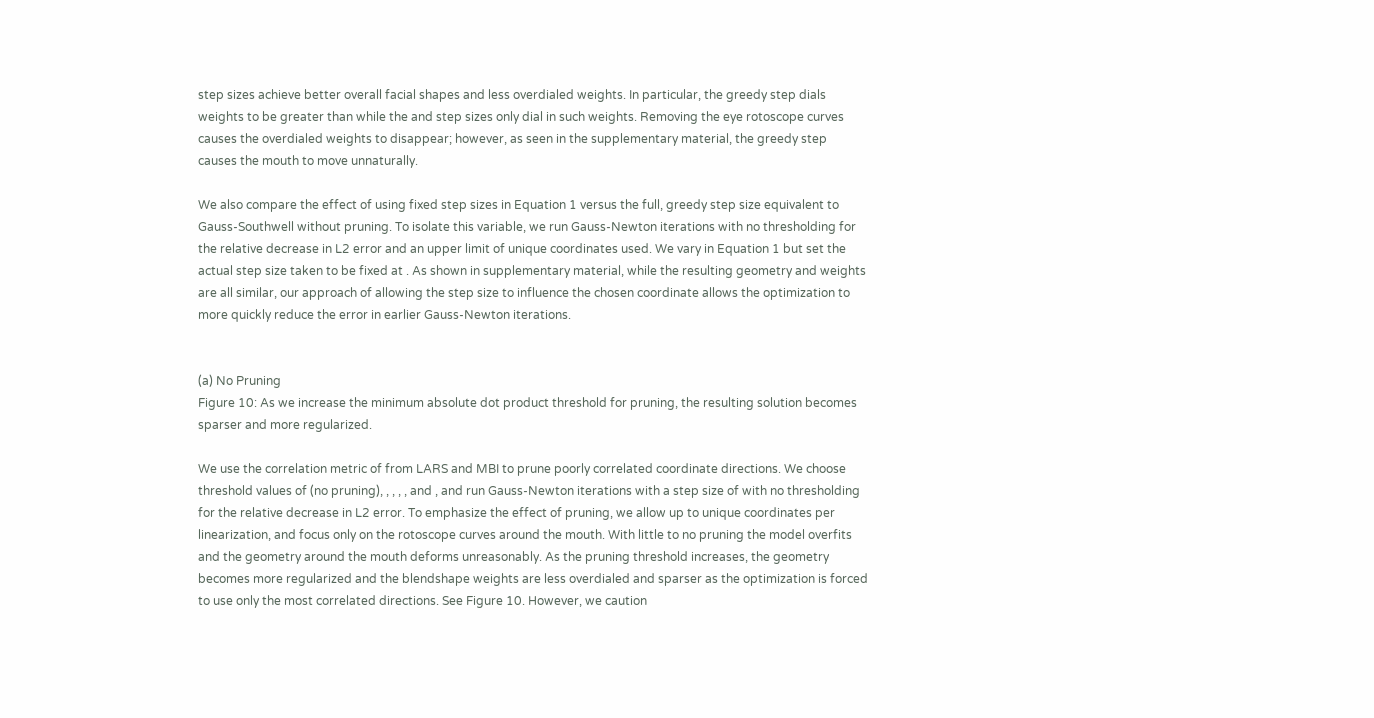step sizes achieve better overall facial shapes and less overdialed weights. In particular, the greedy step dials weights to be greater than while the and step sizes only dial in such weights. Removing the eye rotoscope curves causes the overdialed weights to disappear; however, as seen in the supplementary material, the greedy step causes the mouth to move unnaturally.

We also compare the effect of using fixed step sizes in Equation 1 versus the full, greedy step size equivalent to Gauss-Southwell without pruning. To isolate this variable, we run Gauss-Newton iterations with no thresholding for the relative decrease in L2 error and an upper limit of unique coordinates used. We vary in Equation 1 but set the actual step size taken to be fixed at . As shown in supplementary material, while the resulting geometry and weights are all similar, our approach of allowing the step size to influence the chosen coordinate allows the optimization to more quickly reduce the error in earlier Gauss-Newton iterations.


(a) No Pruning
Figure 10: As we increase the minimum absolute dot product threshold for pruning, the resulting solution becomes sparser and more regularized.

We use the correlation metric of from LARS and MBI to prune poorly correlated coordinate directions. We choose threshold values of (no pruning), , , , , and , and run Gauss-Newton iterations with a step size of with no thresholding for the relative decrease in L2 error. To emphasize the effect of pruning, we allow up to unique coordinates per linearization, and focus only on the rotoscope curves around the mouth. With little to no pruning the model overfits and the geometry around the mouth deforms unreasonably. As the pruning threshold increases, the geometry becomes more regularized and the blendshape weights are less overdialed and sparser as the optimization is forced to use only the most correlated directions. See Figure 10. However, we caution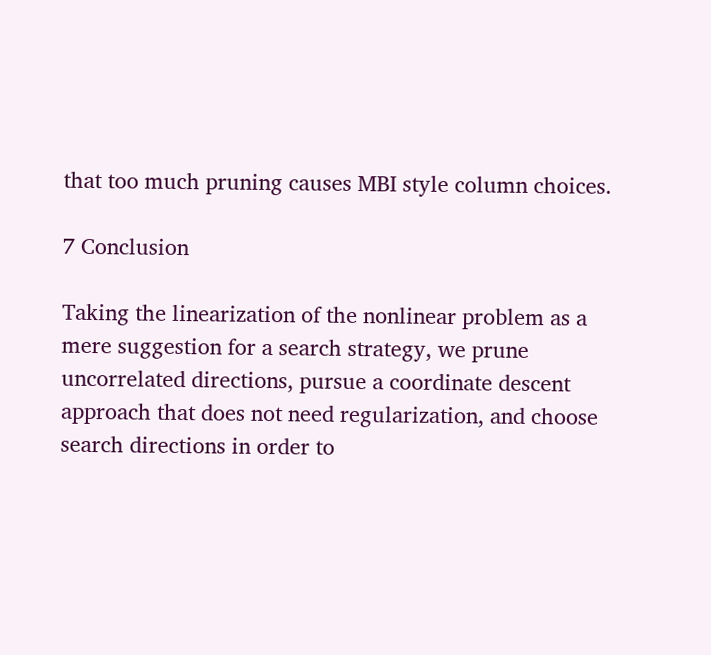that too much pruning causes MBI style column choices.

7 Conclusion

Taking the linearization of the nonlinear problem as a mere suggestion for a search strategy, we prune uncorrelated directions, pursue a coordinate descent approach that does not need regularization, and choose search directions in order to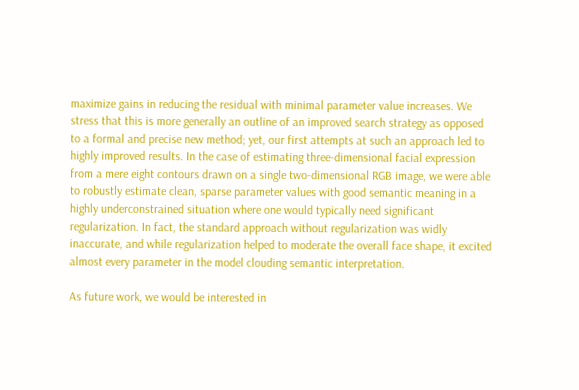maximize gains in reducing the residual with minimal parameter value increases. We stress that this is more generally an outline of an improved search strategy as opposed to a formal and precise new method; yet, our first attempts at such an approach led to highly improved results. In the case of estimating three-dimensional facial expression from a mere eight contours drawn on a single two-dimensional RGB image, we were able to robustly estimate clean, sparse parameter values with good semantic meaning in a highly underconstrained situation where one would typically need significant regularization. In fact, the standard approach without regularization was widly inaccurate, and while regularization helped to moderate the overall face shape, it excited almost every parameter in the model clouding semantic interpretation.

As future work, we would be interested in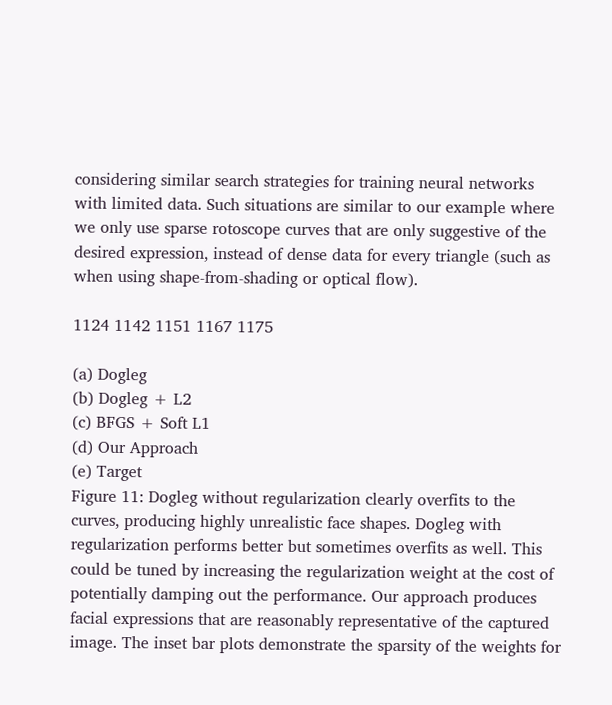considering similar search strategies for training neural networks with limited data. Such situations are similar to our example where we only use sparse rotoscope curves that are only suggestive of the desired expression, instead of dense data for every triangle (such as when using shape-from-shading or optical flow).

1124 1142 1151 1167 1175

(a) Dogleg
(b) Dogleg + L2
(c) BFGS + Soft L1
(d) Our Approach
(e) Target
Figure 11: Dogleg without regularization clearly overfits to the curves, producing highly unrealistic face shapes. Dogleg with regularization performs better but sometimes overfits as well. This could be tuned by increasing the regularization weight at the cost of potentially damping out the performance. Our approach produces facial expressions that are reasonably representative of the captured image. The inset bar plots demonstrate the sparsity of the weights for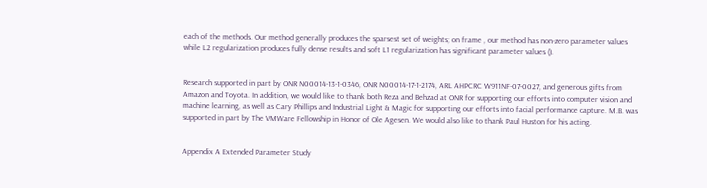each of the methods. Our method generally produces the sparsest set of weights; on frame , our method has non-zero parameter values while L2 regularization produces fully dense results and soft L1 regularization has significant parameter values ().


Research supported in part by ONR N00014-13-1-0346, ONR N00014-17-1-2174, ARL AHPCRC W911NF-07-0027, and generous gifts from Amazon and Toyota. In addition, we would like to thank both Reza and Behzad at ONR for supporting our efforts into computer vision and machine learning, as well as Cary Phillips and Industrial Light & Magic for supporting our efforts into facial performance capture. M.B. was supported in part by The VMWare Fellowship in Honor of Ole Agesen. We would also like to thank Paul Huston for his acting.


Appendix A Extended Parameter Study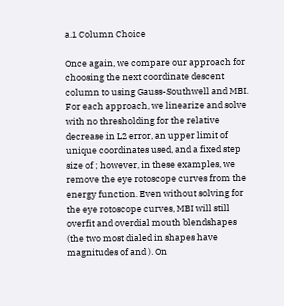a.1 Column Choice

Once again, we compare our approach for choosing the next coordinate descent column to using Gauss-Southwell and MBI. For each approach, we linearize and solve with no thresholding for the relative decrease in L2 error, an upper limit of unique coordinates used, and a fixed step size of ; however, in these examples, we remove the eye rotoscope curves from the energy function. Even without solving for the eye rotoscope curves, MBI will still overfit and overdial mouth blendshapes (the two most dialed in shapes have magnitudes of and ). On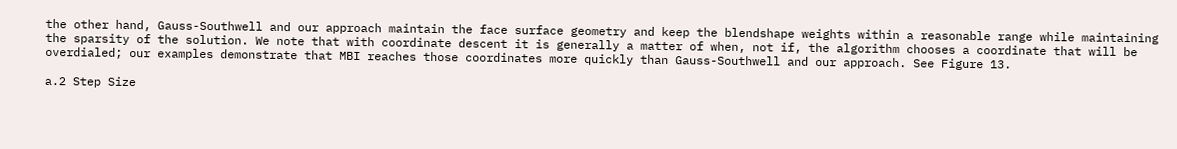the other hand, Gauss-Southwell and our approach maintain the face surface geometry and keep the blendshape weights within a reasonable range while maintaining the sparsity of the solution. We note that with coordinate descent it is generally a matter of when, not if, the algorithm chooses a coordinate that will be overdialed; our examples demonstrate that MBI reaches those coordinates more quickly than Gauss-Southwell and our approach. See Figure 13.

a.2 Step Size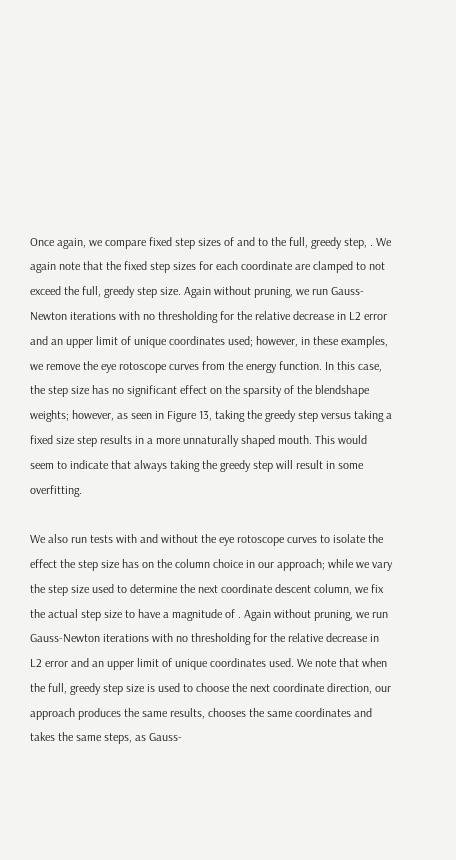Once again, we compare fixed step sizes of and to the full, greedy step, . We again note that the fixed step sizes for each coordinate are clamped to not exceed the full, greedy step size. Again without pruning, we run Gauss-Newton iterations with no thresholding for the relative decrease in L2 error and an upper limit of unique coordinates used; however, in these examples, we remove the eye rotoscope curves from the energy function. In this case, the step size has no significant effect on the sparsity of the blendshape weights; however, as seen in Figure 13, taking the greedy step versus taking a fixed size step results in a more unnaturally shaped mouth. This would seem to indicate that always taking the greedy step will result in some overfitting.

We also run tests with and without the eye rotoscope curves to isolate the effect the step size has on the column choice in our approach; while we vary the step size used to determine the next coordinate descent column, we fix the actual step size to have a magnitude of . Again without pruning, we run Gauss-Newton iterations with no thresholding for the relative decrease in L2 error and an upper limit of unique coordinates used. We note that when the full, greedy step size is used to choose the next coordinate direction, our approach produces the same results, chooses the same coordinates and takes the same steps, as Gauss-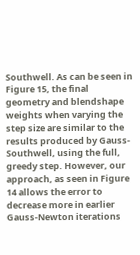Southwell. As can be seen in Figure 15, the final geometry and blendshape weights when varying the step size are similar to the results produced by Gauss-Southwell, using the full, greedy step. However, our approach, as seen in Figure 14 allows the error to decrease more in earlier Gauss-Newton iterations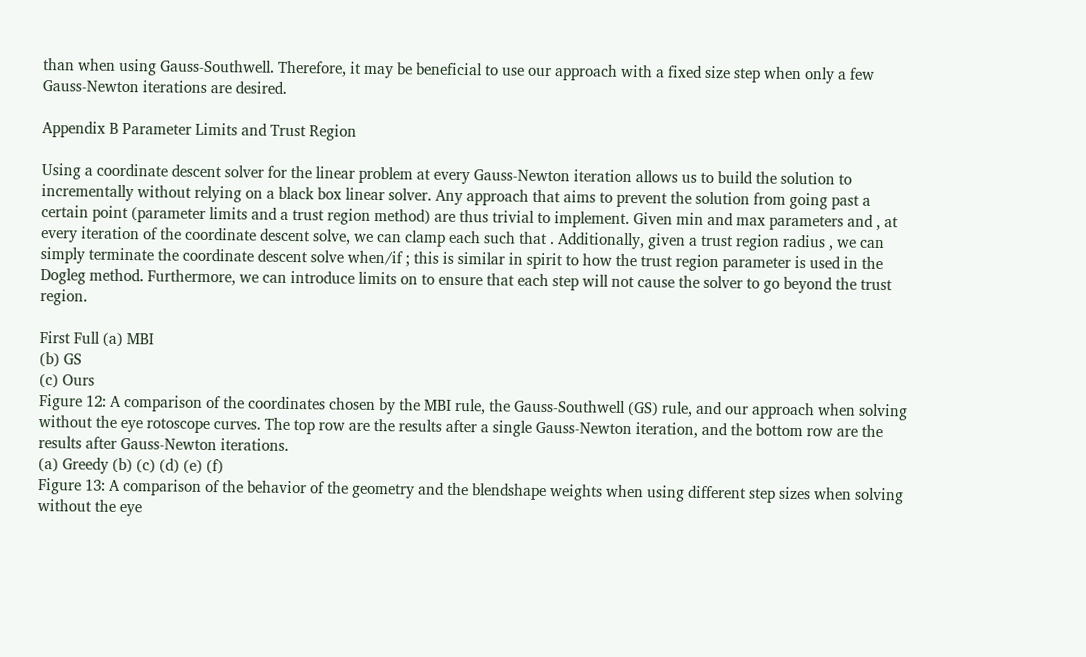than when using Gauss-Southwell. Therefore, it may be beneficial to use our approach with a fixed size step when only a few Gauss-Newton iterations are desired.

Appendix B Parameter Limits and Trust Region

Using a coordinate descent solver for the linear problem at every Gauss-Newton iteration allows us to build the solution to incrementally without relying on a black box linear solver. Any approach that aims to prevent the solution from going past a certain point (parameter limits and a trust region method) are thus trivial to implement. Given min and max parameters and , at every iteration of the coordinate descent solve, we can clamp each such that . Additionally, given a trust region radius , we can simply terminate the coordinate descent solve when/if ; this is similar in spirit to how the trust region parameter is used in the Dogleg method. Furthermore, we can introduce limits on to ensure that each step will not cause the solver to go beyond the trust region.

First Full (a) MBI
(b) GS
(c) Ours
Figure 12: A comparison of the coordinates chosen by the MBI rule, the Gauss-Southwell (GS) rule, and our approach when solving without the eye rotoscope curves. The top row are the results after a single Gauss-Newton iteration, and the bottom row are the results after Gauss-Newton iterations.
(a) Greedy (b) (c) (d) (e) (f)
Figure 13: A comparison of the behavior of the geometry and the blendshape weights when using different step sizes when solving without the eye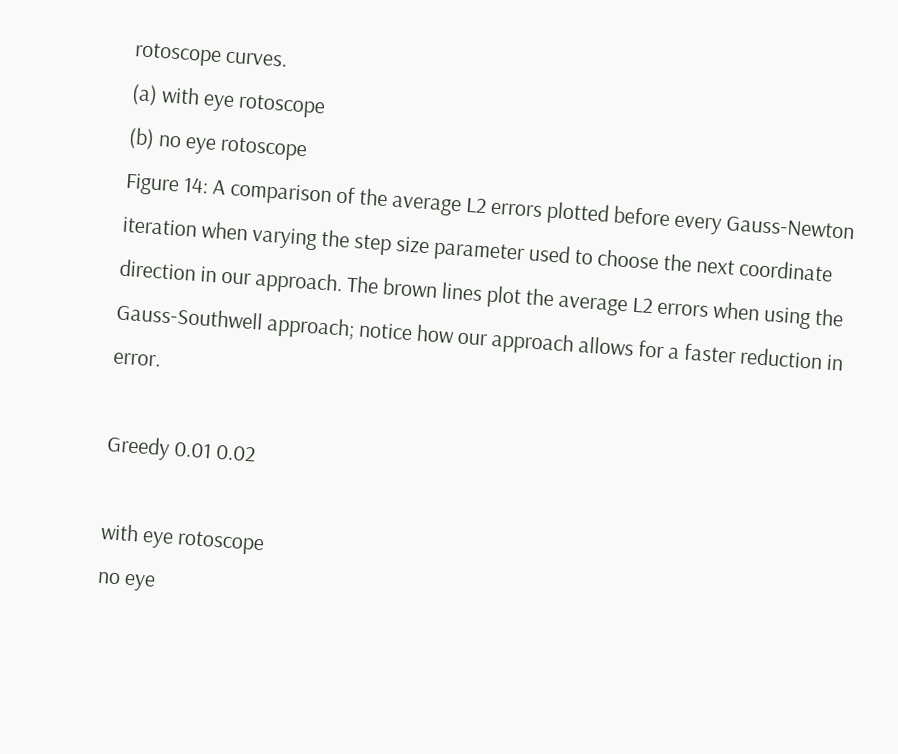rotoscope curves.
(a) with eye rotoscope
(b) no eye rotoscope
Figure 14: A comparison of the average L2 errors plotted before every Gauss-Newton iteration when varying the step size parameter used to choose the next coordinate direction in our approach. The brown lines plot the average L2 errors when using the Gauss-Southwell approach; notice how our approach allows for a faster reduction in error.

Greedy 0.01 0.02

with eye rotoscope
no eye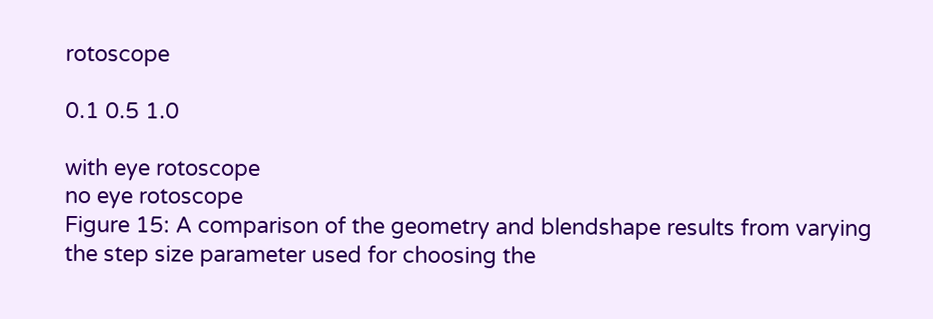rotoscope

0.1 0.5 1.0

with eye rotoscope
no eye rotoscope
Figure 15: A comparison of the geometry and blendshape results from varying the step size parameter used for choosing the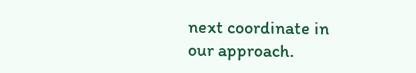next coordinate in our approach.